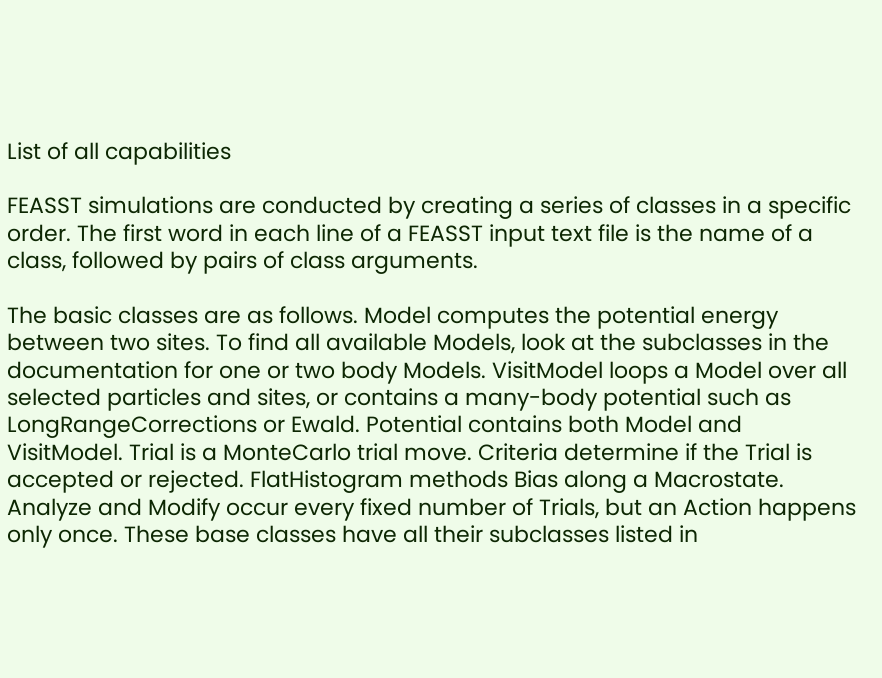List of all capabilities

FEASST simulations are conducted by creating a series of classes in a specific order. The first word in each line of a FEASST input text file is the name of a class, followed by pairs of class arguments.

The basic classes are as follows. Model computes the potential energy between two sites. To find all available Models, look at the subclasses in the documentation for one or two body Models. VisitModel loops a Model over all selected particles and sites, or contains a many-body potential such as LongRangeCorrections or Ewald. Potential contains both Model and VisitModel. Trial is a MonteCarlo trial move. Criteria determine if the Trial is accepted or rejected. FlatHistogram methods Bias along a Macrostate. Analyze and Modify occur every fixed number of Trials, but an Action happens only once. These base classes have all their subclasses listed in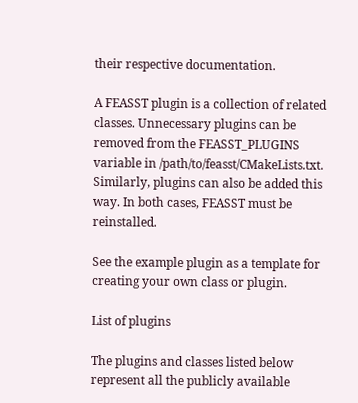their respective documentation.

A FEASST plugin is a collection of related classes. Unnecessary plugins can be removed from the FEASST_PLUGINS variable in /path/to/feasst/CMakeLists.txt. Similarly, plugins can also be added this way. In both cases, FEASST must be reinstalled.

See the example plugin as a template for creating your own class or plugin.

List of plugins

The plugins and classes listed below represent all the publicly available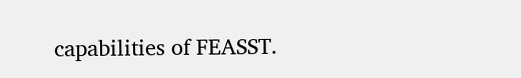capabilities of FEASST.